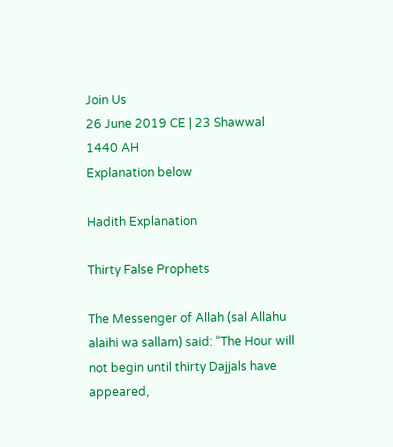Join Us
26 June 2019 CE | 23 Shawwal 1440 AH
Explanation below

Hadith Explanation

Thirty False Prophets

The Messenger of Allah (sal Allahu alaihi wa sallam) said: “The Hour will not begin until thirty Dajjals have appeared,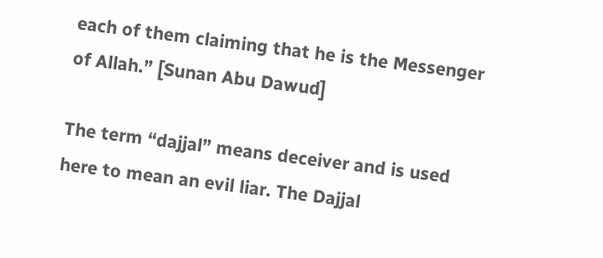each of them claiming that he is the Messenger of Allah.” [Sunan Abu Dawud]

The term “dajjal” means deceiver and is used here to mean an evil liar. The Dajjal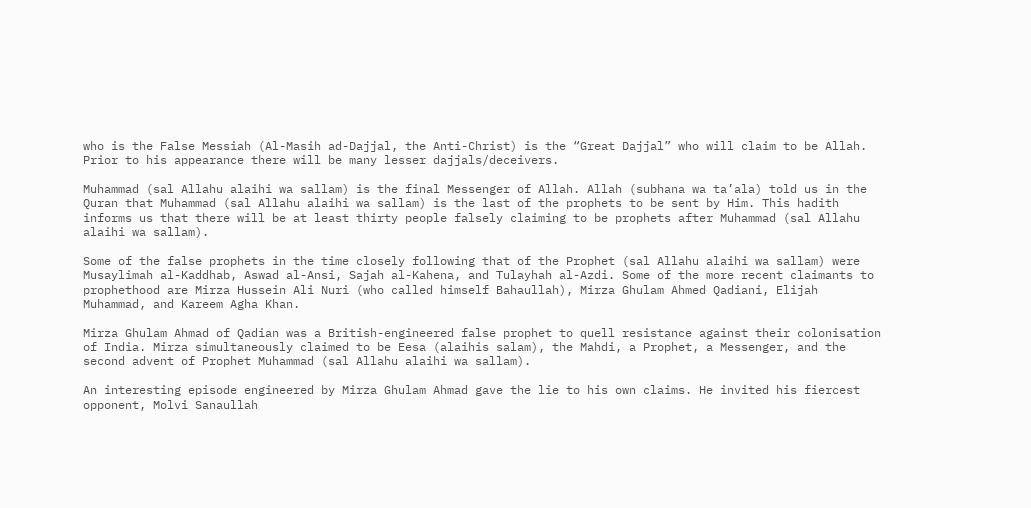who is the False Messiah (Al-Masih ad-Dajjal, the Anti-Christ) is the “Great Dajjal” who will claim to be Allah. Prior to his appearance there will be many lesser dajjals/deceivers.

Muhammad (sal Allahu alaihi wa sallam) is the final Messenger of Allah. Allah (subhana wa ta’ala) told us in the Quran that Muhammad (sal Allahu alaihi wa sallam) is the last of the prophets to be sent by Him. This hadith informs us that there will be at least thirty people falsely claiming to be prophets after Muhammad (sal Allahu alaihi wa sallam).

Some of the false prophets in the time closely following that of the Prophet (sal Allahu alaihi wa sallam) were Musaylimah al-Kaddhab, Aswad al-Ansi, Sajah al-Kahena, and Tulayhah al-Azdi. Some of the more recent claimants to prophethood are Mirza Hussein Ali Nuri (who called himself Bahaullah), Mirza Ghulam Ahmed Qadiani, Elijah Muhammad, and Kareem Agha Khan.

Mirza Ghulam Ahmad of Qadian was a British-engineered false prophet to quell resistance against their colonisation of India. Mirza simultaneously claimed to be Eesa (alaihis salam), the Mahdi, a Prophet, a Messenger, and the second advent of Prophet Muhammad (sal Allahu alaihi wa sallam).

An interesting episode engineered by Mirza Ghulam Ahmad gave the lie to his own claims. He invited his fiercest opponent, Molvi Sanaullah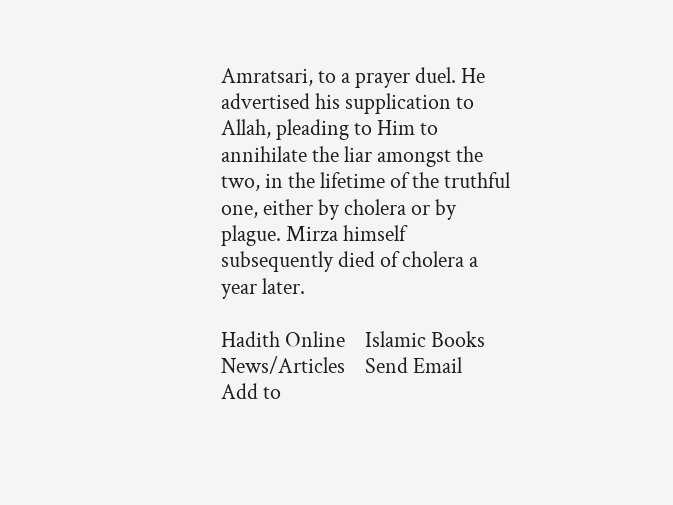Amratsari, to a prayer duel. He advertised his supplication to Allah, pleading to Him to annihilate the liar amongst the two, in the lifetime of the truthful one, either by cholera or by plague. Mirza himself subsequently died of cholera a year later.

Hadith Online    Islamic Books    News/Articles    Send Email    Add to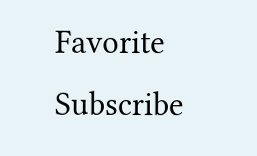Favorite    Subscribe